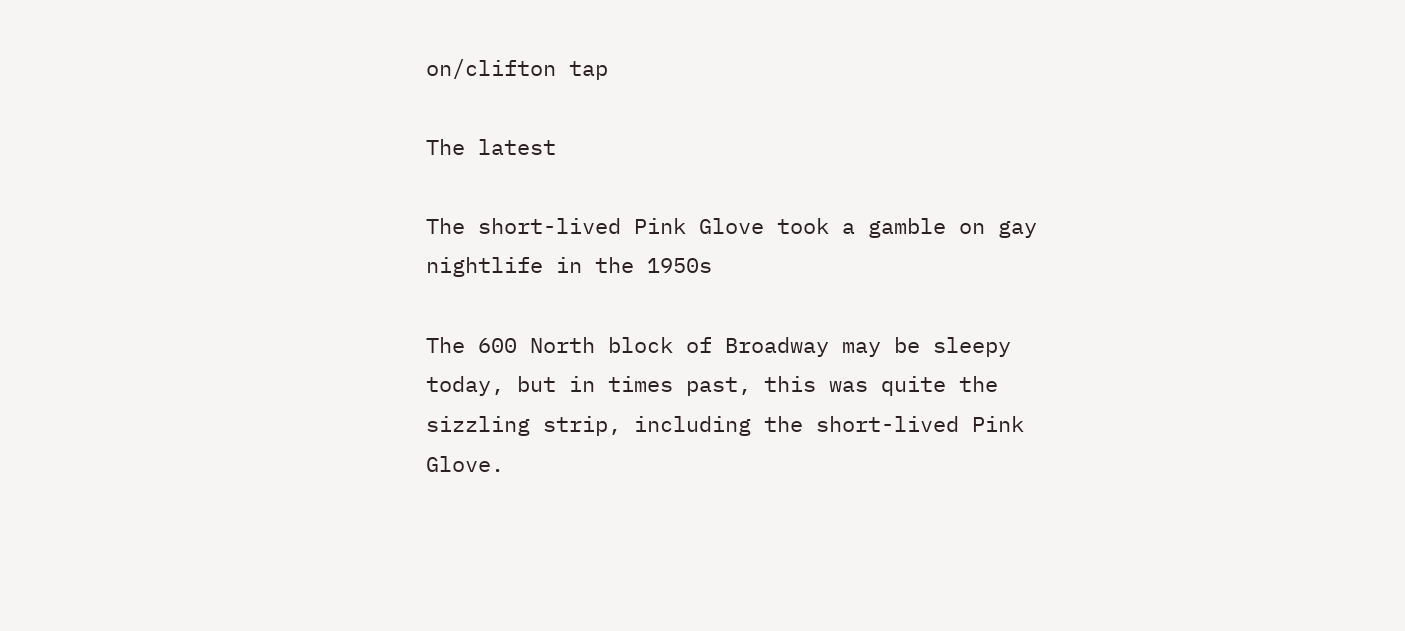on/clifton tap

The latest

The short-lived Pink Glove took a gamble on gay nightlife in the 1950s

The 600 North block of Broadway may be sleepy today, but in times past, this was quite the sizzling strip, including the short-lived Pink Glove.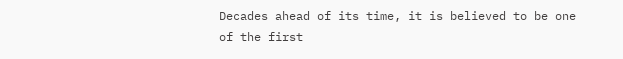Decades ahead of its time, it is believed to be one of the first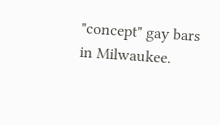"concept" gay bars in Milwaukee.